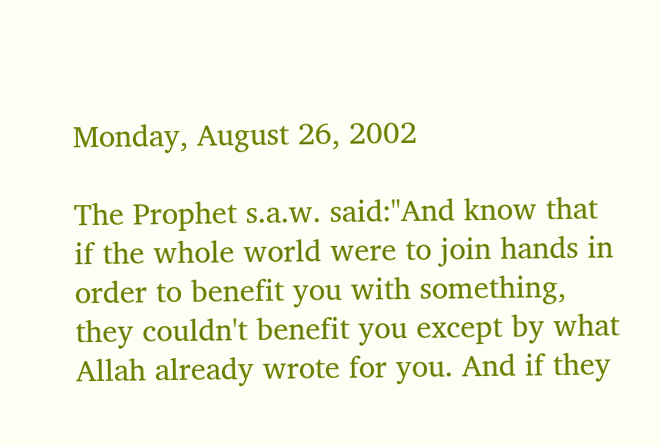Monday, August 26, 2002

The Prophet s.a.w. said:"And know that if the whole world were to join hands in order to benefit you with something, they couldn't benefit you except by what Allah already wrote for you. And if they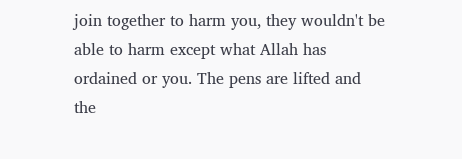join together to harm you, they wouldn't be able to harm except what Allah has ordained or you. The pens are lifted and the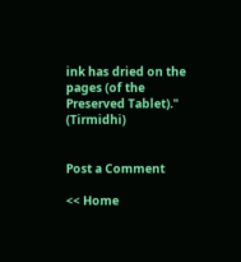ink has dried on the pages (of the Preserved Tablet)." (Tirmidhi)


Post a Comment

<< Home